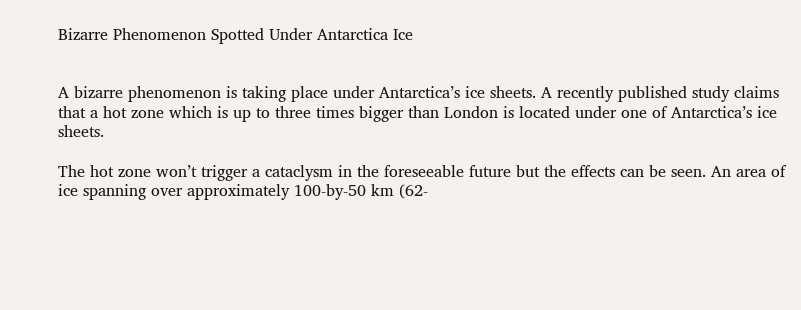Bizarre Phenomenon Spotted Under Antarctica Ice


A bizarre phenomenon is taking place under Antarctica’s ice sheets. A recently published study claims that a hot zone which is up to three times bigger than London is located under one of Antarctica’s ice sheets.

The hot zone won’t trigger a cataclysm in the foreseeable future but the effects can be seen. An area of ice spanning over approximately 100-by-50 km (62-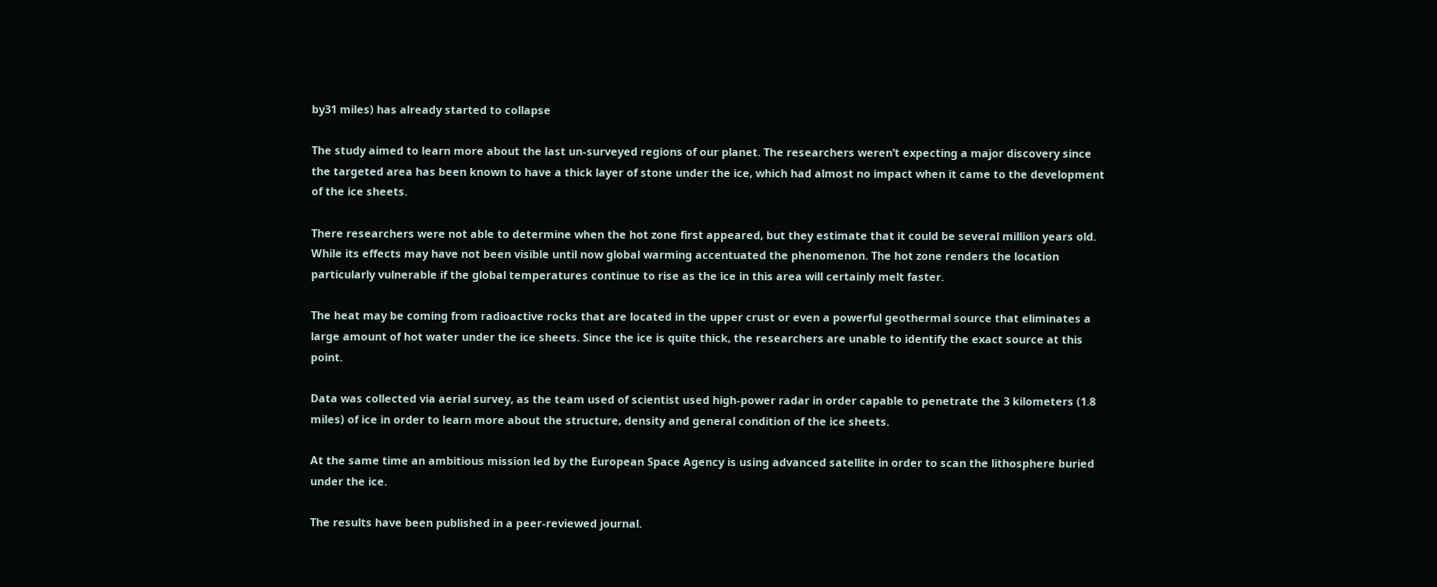by31 miles) has already started to collapse

The study aimed to learn more about the last un-surveyed regions of our planet. The researchers weren’t expecting a major discovery since the targeted area has been known to have a thick layer of stone under the ice, which had almost no impact when it came to the development of the ice sheets.

There researchers were not able to determine when the hot zone first appeared, but they estimate that it could be several million years old. While its effects may have not been visible until now global warming accentuated the phenomenon. The hot zone renders the location particularly vulnerable if the global temperatures continue to rise as the ice in this area will certainly melt faster.

The heat may be coming from radioactive rocks that are located in the upper crust or even a powerful geothermal source that eliminates a large amount of hot water under the ice sheets. Since the ice is quite thick, the researchers are unable to identify the exact source at this point.

Data was collected via aerial survey, as the team used of scientist used high-power radar in order capable to penetrate the 3 kilometers (1.8 miles) of ice in order to learn more about the structure, density and general condition of the ice sheets.

At the same time an ambitious mission led by the European Space Agency is using advanced satellite in order to scan the lithosphere buried under the ice.

The results have been published in a peer-reviewed journal.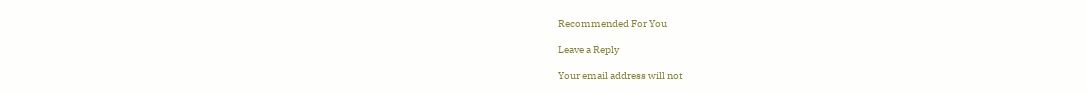Recommended For You

Leave a Reply

Your email address will not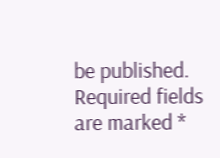be published. Required fields are marked *